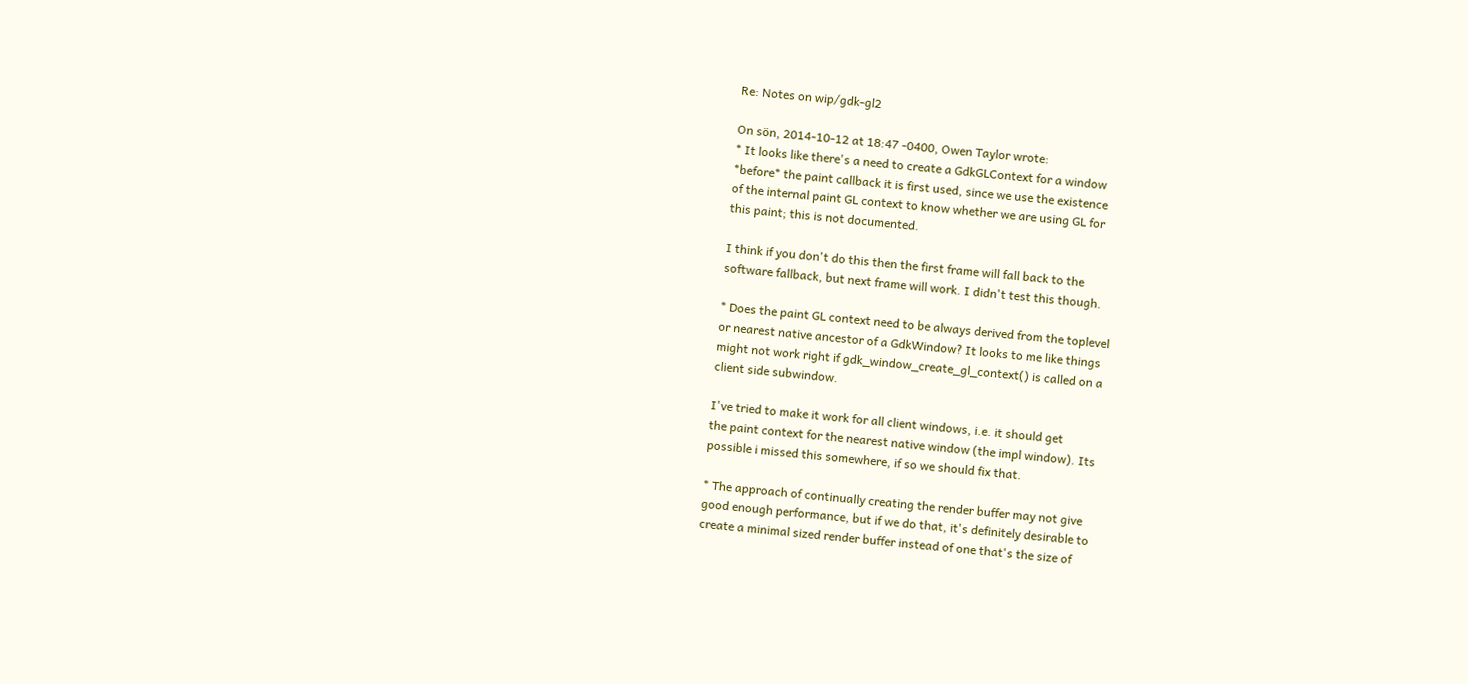Re: Notes on wip/gdk-gl2

On sön, 2014-10-12 at 18:47 -0400, Owen Taylor wrote:
* It looks like there's a need to create a GdkGLContext for a window
*before* the paint callback it is first used, since we use the existence
of the internal paint GL context to know whether we are using GL for
this paint; this is not documented.

I think if you don't do this then the first frame will fall back to the
software fallback, but next frame will work. I didn't test this though.

* Does the paint GL context need to be always derived from the toplevel
or nearest native ancestor of a GdkWindow? It looks to me like things
might not work right if gdk_window_create_gl_context() is called on a
client side subwindow.

I've tried to make it work for all client windows, i.e. it should get
the paint context for the nearest native window (the impl window). Its
possible i missed this somewhere, if so we should fix that.

* The approach of continually creating the render buffer may not give
good enough performance, but if we do that, it's definitely desirable to
create a minimal sized render buffer instead of one that's the size of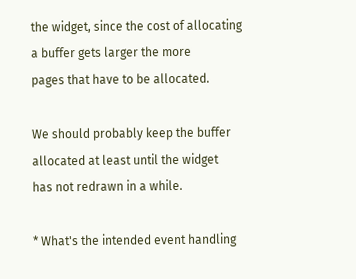the widget, since the cost of allocating a buffer gets larger the more
pages that have to be allocated.

We should probably keep the buffer allocated at least until the widget
has not redrawn in a while.

* What's the intended event handling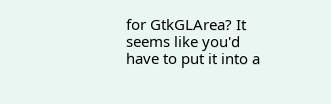for GtkGLArea? It seems like you'd
have to put it into a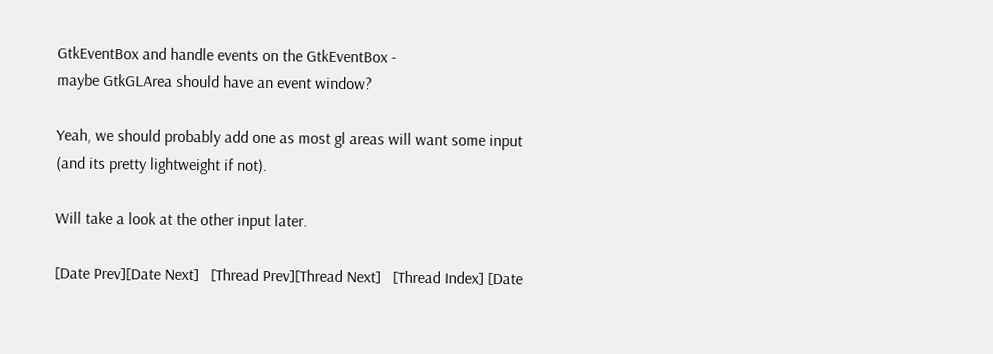GtkEventBox and handle events on the GtkEventBox -
maybe GtkGLArea should have an event window?

Yeah, we should probably add one as most gl areas will want some input
(and its pretty lightweight if not).

Will take a look at the other input later.

[Date Prev][Date Next]   [Thread Prev][Thread Next]   [Thread Index] [Date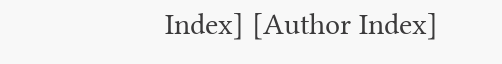Index] [Author Index]